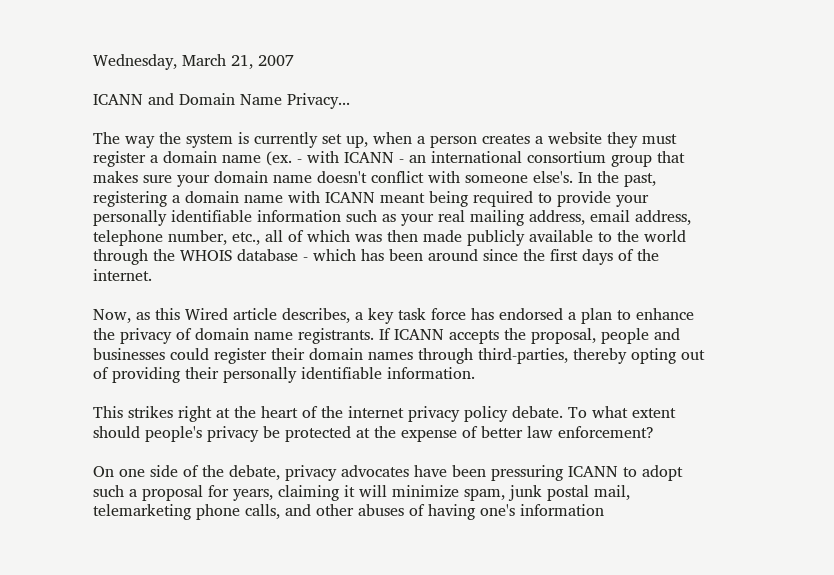Wednesday, March 21, 2007

ICANN and Domain Name Privacy...

The way the system is currently set up, when a person creates a website they must register a domain name (ex. - with ICANN - an international consortium group that makes sure your domain name doesn't conflict with someone else's. In the past, registering a domain name with ICANN meant being required to provide your personally identifiable information such as your real mailing address, email address, telephone number, etc., all of which was then made publicly available to the world through the WHOIS database - which has been around since the first days of the internet.

Now, as this Wired article describes, a key task force has endorsed a plan to enhance the privacy of domain name registrants. If ICANN accepts the proposal, people and businesses could register their domain names through third-parties, thereby opting out of providing their personally identifiable information.

This strikes right at the heart of the internet privacy policy debate. To what extent should people's privacy be protected at the expense of better law enforcement?

On one side of the debate, privacy advocates have been pressuring ICANN to adopt such a proposal for years, claiming it will minimize spam, junk postal mail, telemarketing phone calls, and other abuses of having one's information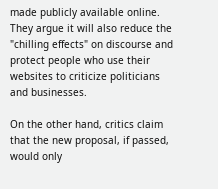made publicly available online. They argue it will also reduce the "chilling effects" on discourse and protect people who use their websites to criticize politicians and businesses.

On the other hand, critics claim that the new proposal, if passed, would only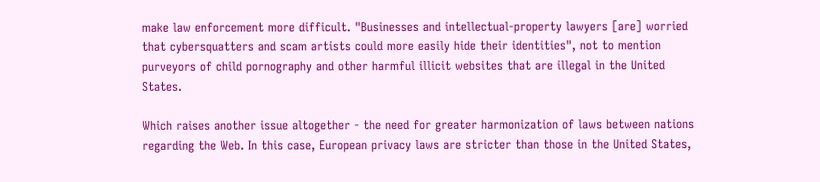make law enforcement more difficult. "Businesses and intellectual-property lawyers [are] worried that cybersquatters and scam artists could more easily hide their identities", not to mention purveyors of child pornography and other harmful illicit websites that are illegal in the United States.

Which raises another issue altogether - the need for greater harmonization of laws between nations regarding the Web. In this case, European privacy laws are stricter than those in the United States,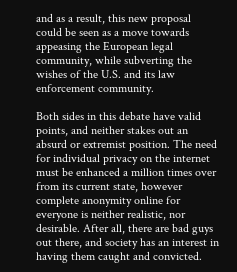and as a result, this new proposal could be seen as a move towards appeasing the European legal community, while subverting the wishes of the U.S. and its law enforcement community.

Both sides in this debate have valid points, and neither stakes out an absurd or extremist position. The need for individual privacy on the internet must be enhanced a million times over from its current state, however complete anonymity online for everyone is neither realistic, nor desirable. After all, there are bad guys out there, and society has an interest in having them caught and convicted.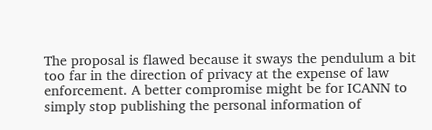The proposal is flawed because it sways the pendulum a bit too far in the direction of privacy at the expense of law enforcement. A better compromise might be for ICANN to simply stop publishing the personal information of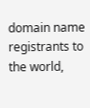domain name registrants to the world,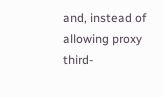and, instead of allowing proxy third-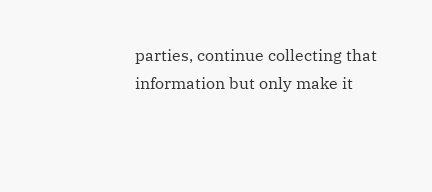parties, continue collecting that information but only make it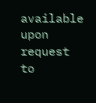available upon request to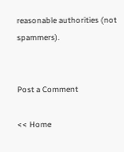reasonable authorities (not spammers).


Post a Comment

<< Home